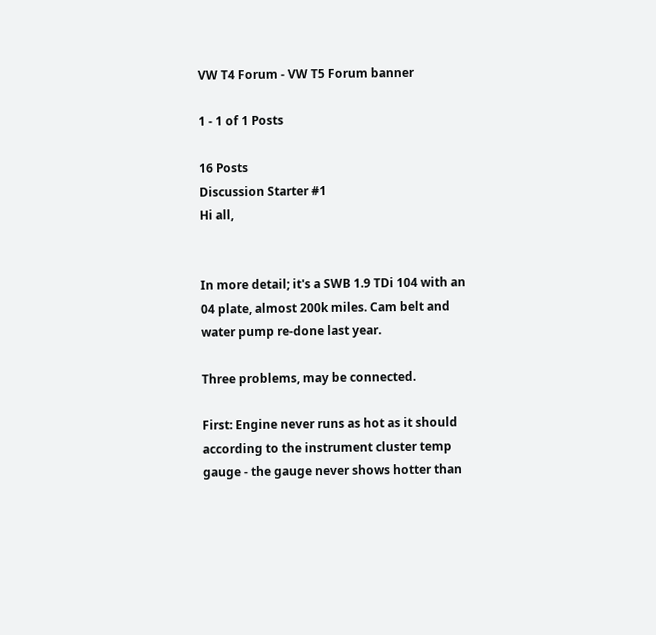VW T4 Forum - VW T5 Forum banner

1 - 1 of 1 Posts

16 Posts
Discussion Starter #1
Hi all,


In more detail; it's a SWB 1.9 TDi 104 with an 04 plate, almost 200k miles. Cam belt and water pump re-done last year.

Three problems, may be connected.

First: Engine never runs as hot as it should according to the instrument cluster temp gauge - the gauge never shows hotter than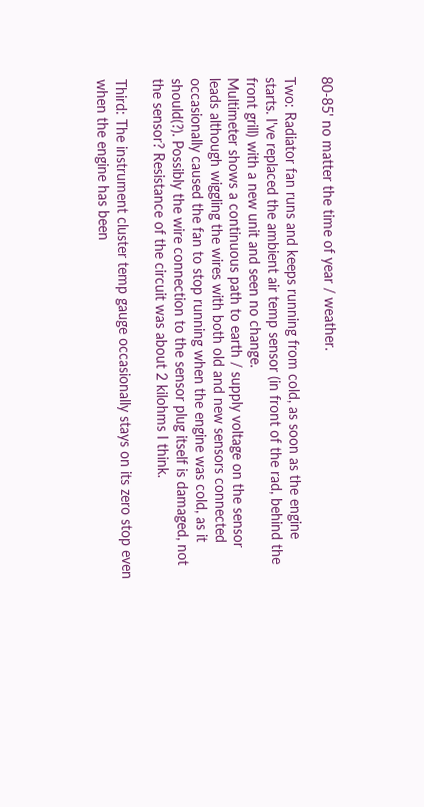80-85' no matter the time of year / weather.

Two: Radiator fan runs and keeps running from cold, as soon as the engine starts. I've replaced the ambient air temp sensor (in front of the rad, behind the front grill) with a new unit and seen no change.
Multimeter shows a continuous path to earth / supply voltage on the sensor leads although wiggling the wires with both old and new sensors connected occasionally caused the fan to stop running when the engine was cold, as it should(?). Possibly the wire connection to the sensor plug itself is damaged, not the sensor? Resistance of the circuit was about 2 kilohms I think.

Third: The instrument cluster temp gauge occasionally stays on its zero stop even when the engine has been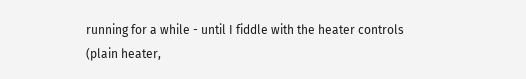running for a while - until I fiddle with the heater controls (plain heater,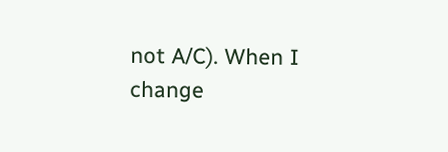not A/C). When I change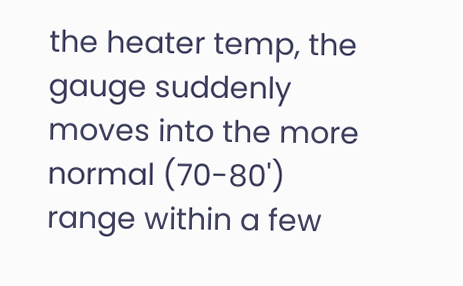the heater temp, the gauge suddenly moves into the more normal (70-80') range within a few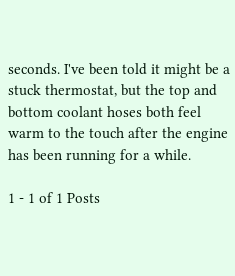seconds. I've been told it might be a stuck thermostat, but the top and bottom coolant hoses both feel warm to the touch after the engine has been running for a while.

1 - 1 of 1 Posts